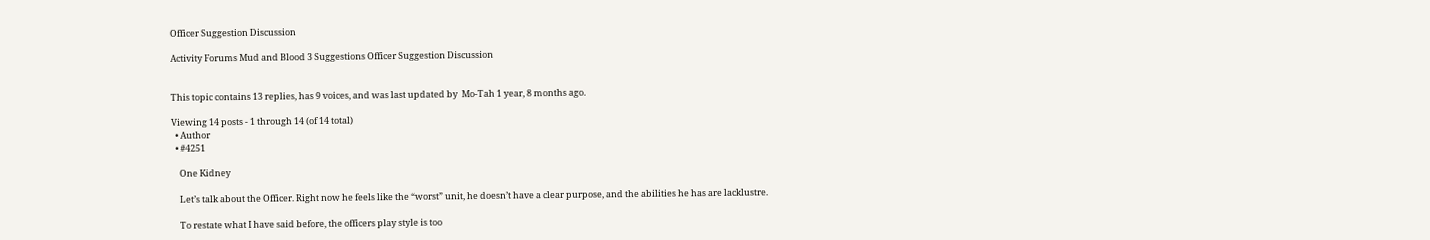Officer Suggestion Discussion

Activity Forums Mud and Blood 3 Suggestions Officer Suggestion Discussion


This topic contains 13 replies, has 9 voices, and was last updated by  Mo-Tah 1 year, 8 months ago.

Viewing 14 posts - 1 through 14 (of 14 total)
  • Author
  • #4251

    One Kidney

    Let’s talk about the Officer. Right now he feels like the “worst” unit, he doesn’t have a clear purpose, and the abilities he has are lacklustre.

    To restate what I have said before, the officers play style is too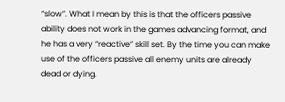“slow”. What I mean by this is that the officers passive ability does not work in the games advancing format, and he has a very “reactive” skill set. By the time you can make use of the officers passive all enemy units are already dead or dying.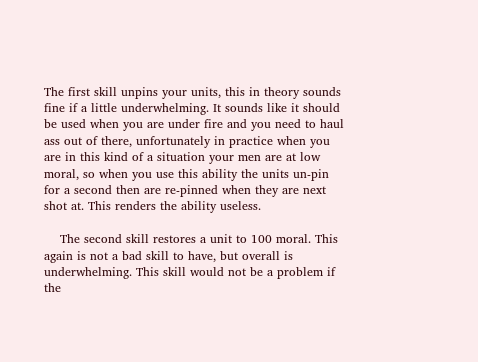The first skill unpins your units, this in theory sounds fine if a little underwhelming. It sounds like it should be used when you are under fire and you need to haul ass out of there, unfortunately in practice when you are in this kind of a situation your men are at low moral, so when you use this ability the units un-pin for a second then are re-pinned when they are next shot at. This renders the ability useless.

    The second skill restores a unit to 100 moral. This again is not a bad skill to have, but overall is underwhelming. This skill would not be a problem if the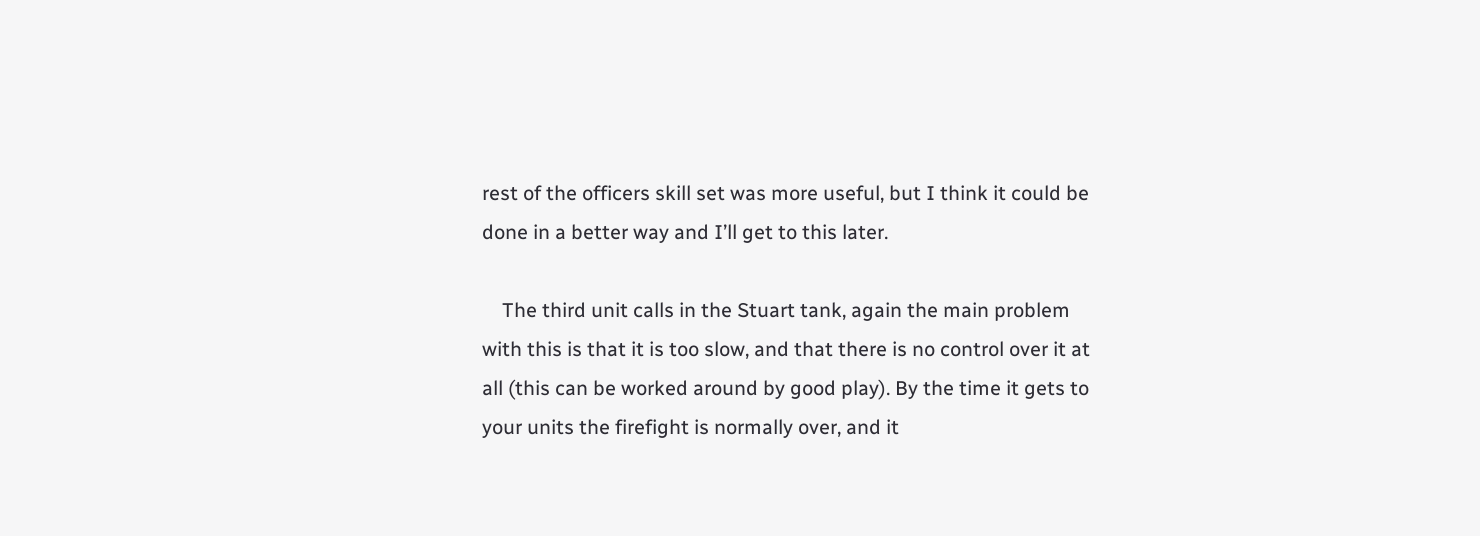rest of the officers skill set was more useful, but I think it could be done in a better way and I’ll get to this later.

    The third unit calls in the Stuart tank, again the main problem with this is that it is too slow, and that there is no control over it at all (this can be worked around by good play). By the time it gets to your units the firefight is normally over, and it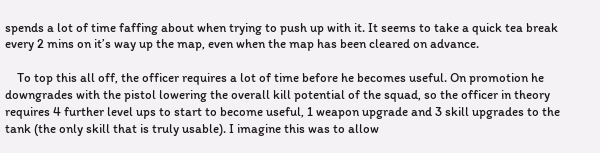spends a lot of time faffing about when trying to push up with it. It seems to take a quick tea break every 2 mins on it’s way up the map, even when the map has been cleared on advance.

    To top this all off, the officer requires a lot of time before he becomes useful. On promotion he downgrades with the pistol lowering the overall kill potential of the squad, so the officer in theory requires 4 further level ups to start to become useful, 1 weapon upgrade and 3 skill upgrades to the tank (the only skill that is truly usable). I imagine this was to allow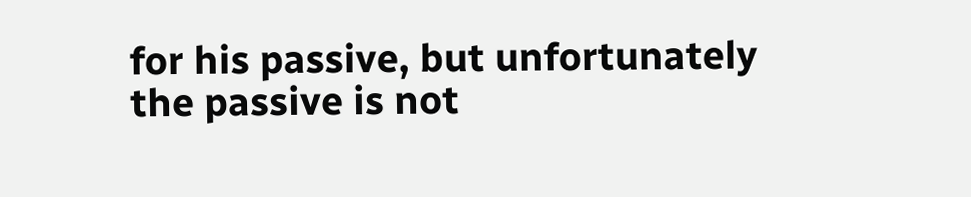for his passive, but unfortunately the passive is not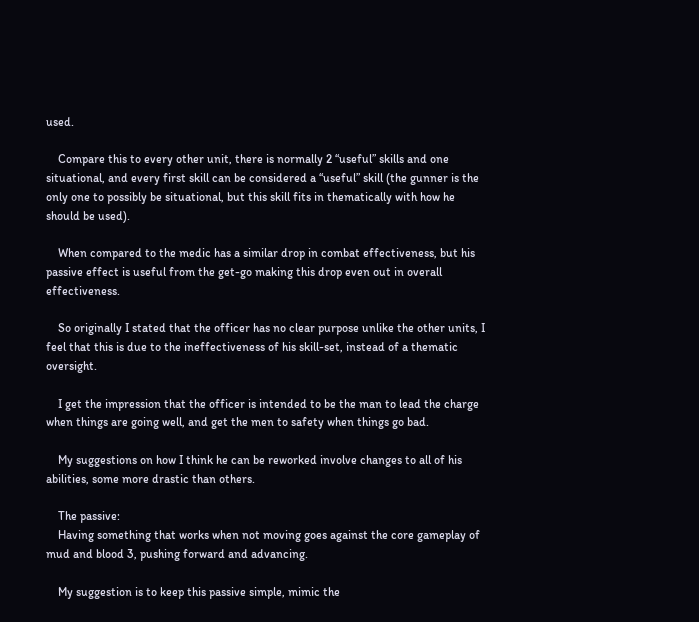used.

    Compare this to every other unit, there is normally 2 “useful” skills and one situational, and every first skill can be considered a “useful” skill (the gunner is the only one to possibly be situational, but this skill fits in thematically with how he should be used).

    When compared to the medic has a similar drop in combat effectiveness, but his passive effect is useful from the get-go making this drop even out in overall effectiveness.

    So originally I stated that the officer has no clear purpose unlike the other units, I feel that this is due to the ineffectiveness of his skill-set, instead of a thematic oversight.

    I get the impression that the officer is intended to be the man to lead the charge when things are going well, and get the men to safety when things go bad.

    My suggestions on how I think he can be reworked involve changes to all of his abilities, some more drastic than others.

    The passive:
    Having something that works when not moving goes against the core gameplay of mud and blood 3, pushing forward and advancing.

    My suggestion is to keep this passive simple, mimic the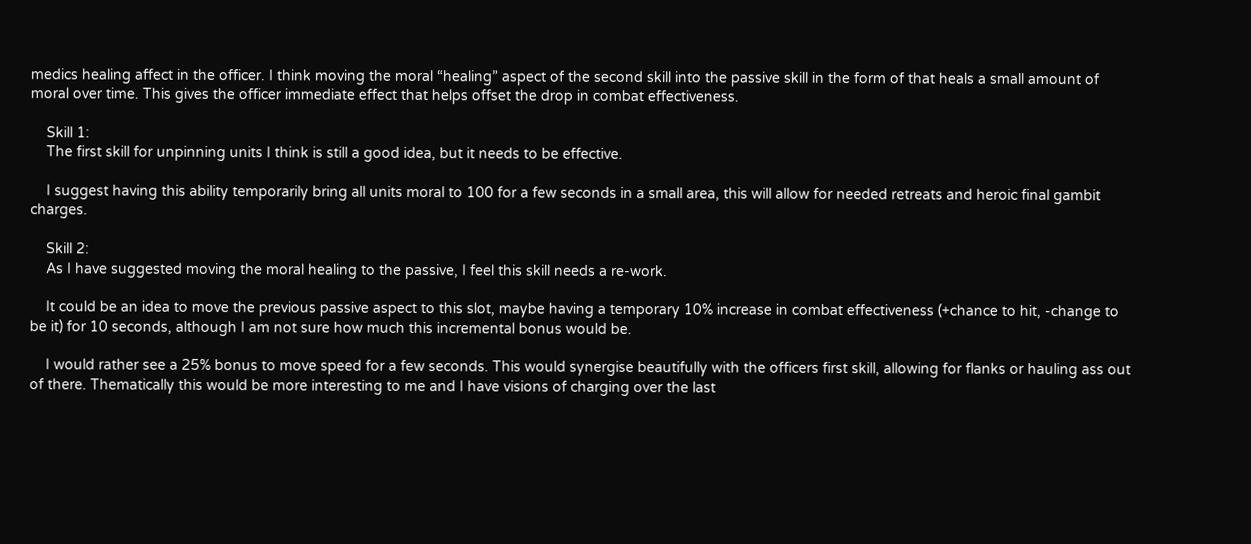medics healing affect in the officer. I think moving the moral “healing” aspect of the second skill into the passive skill in the form of that heals a small amount of moral over time. This gives the officer immediate effect that helps offset the drop in combat effectiveness.

    Skill 1:
    The first skill for unpinning units I think is still a good idea, but it needs to be effective.

    I suggest having this ability temporarily bring all units moral to 100 for a few seconds in a small area, this will allow for needed retreats and heroic final gambit charges.

    Skill 2:
    As I have suggested moving the moral healing to the passive, I feel this skill needs a re-work.

    It could be an idea to move the previous passive aspect to this slot, maybe having a temporary 10% increase in combat effectiveness (+chance to hit, -change to be it) for 10 seconds, although I am not sure how much this incremental bonus would be.

    I would rather see a 25% bonus to move speed for a few seconds. This would synergise beautifully with the officers first skill, allowing for flanks or hauling ass out of there. Thematically this would be more interesting to me and I have visions of charging over the last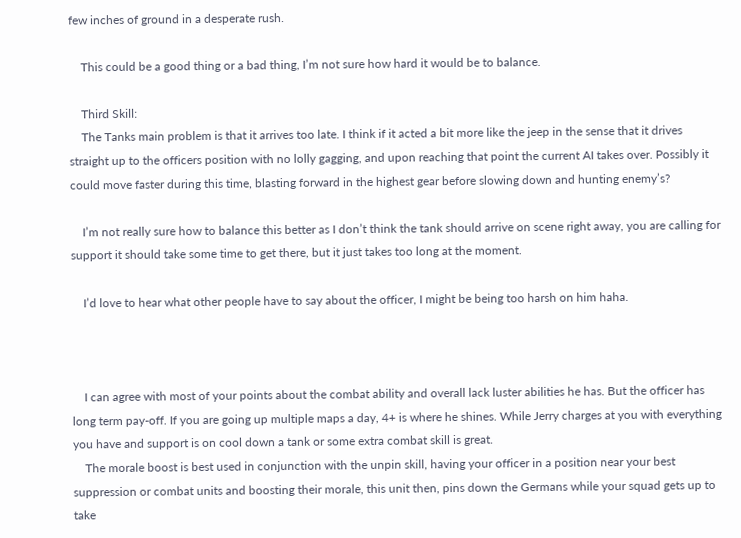few inches of ground in a desperate rush.

    This could be a good thing or a bad thing, I’m not sure how hard it would be to balance.

    Third Skill:
    The Tanks main problem is that it arrives too late. I think if it acted a bit more like the jeep in the sense that it drives straight up to the officers position with no lolly gagging, and upon reaching that point the current AI takes over. Possibly it could move faster during this time, blasting forward in the highest gear before slowing down and hunting enemy’s?

    I’m not really sure how to balance this better as I don’t think the tank should arrive on scene right away, you are calling for support it should take some time to get there, but it just takes too long at the moment.

    I’d love to hear what other people have to say about the officer, I might be being too harsh on him haha.



    I can agree with most of your points about the combat ability and overall lack luster abilities he has. But the officer has long term pay-off. If you are going up multiple maps a day, 4+ is where he shines. While Jerry charges at you with everything you have and support is on cool down a tank or some extra combat skill is great.
    The morale boost is best used in conjunction with the unpin skill, having your officer in a position near your best suppression or combat units and boosting their morale, this unit then, pins down the Germans while your squad gets up to take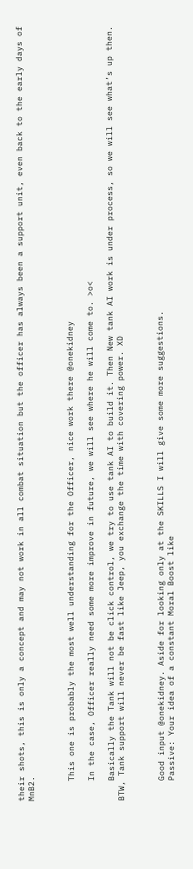their shots, this is only a concept and may not work in all combat situation but the officer has always been a support unit, even back to the early days of MnB2.



    This one is probably the most well understanding for the Officer, nice work there @onekidney

    In the case, Officer really need some more improve in future, we will see where he will come to. >o<

    Basically the Tank will not be click control, we try to use tank AI to build it. Then New tank AI work is under process, so we will see what’s up then. BTW, Tank support will never be fast like Jeep, you exchange the time with covering power. XD



    Good input @onekidney. Aside for looking only at the SKILLS I will give some more suggestions.
    Passive: Your idea of a constant Moral Boost like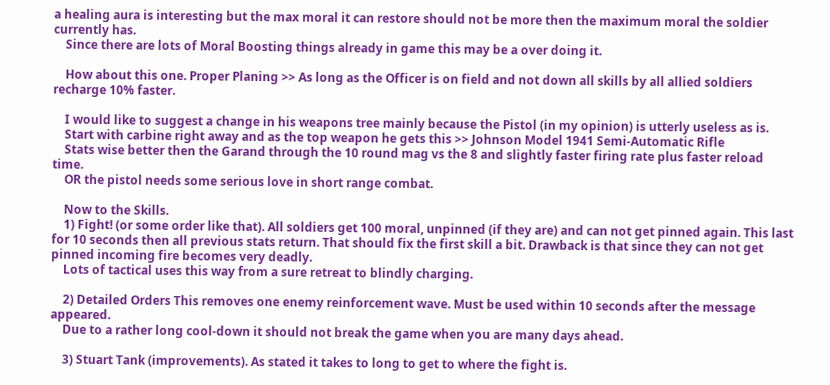a healing aura is interesting but the max moral it can restore should not be more then the maximum moral the soldier currently has.
    Since there are lots of Moral Boosting things already in game this may be a over doing it.

    How about this one. Proper Planing >> As long as the Officer is on field and not down all skills by all allied soldiers recharge 10% faster.

    I would like to suggest a change in his weapons tree mainly because the Pistol (in my opinion) is utterly useless as is.
    Start with carbine right away and as the top weapon he gets this >> Johnson Model 1941 Semi-Automatic Rifle
    Stats wise better then the Garand through the 10 round mag vs the 8 and slightly faster firing rate plus faster reload time.
    OR the pistol needs some serious love in short range combat.

    Now to the Skills.
    1) Fight! (or some order like that). All soldiers get 100 moral, unpinned (if they are) and can not get pinned again. This last for 10 seconds then all previous stats return. That should fix the first skill a bit. Drawback is that since they can not get pinned incoming fire becomes very deadly.
    Lots of tactical uses this way from a sure retreat to blindly charging.

    2) Detailed Orders This removes one enemy reinforcement wave. Must be used within 10 seconds after the message appeared.
    Due to a rather long cool-down it should not break the game when you are many days ahead.

    3) Stuart Tank (improvements). As stated it takes to long to get to where the fight is.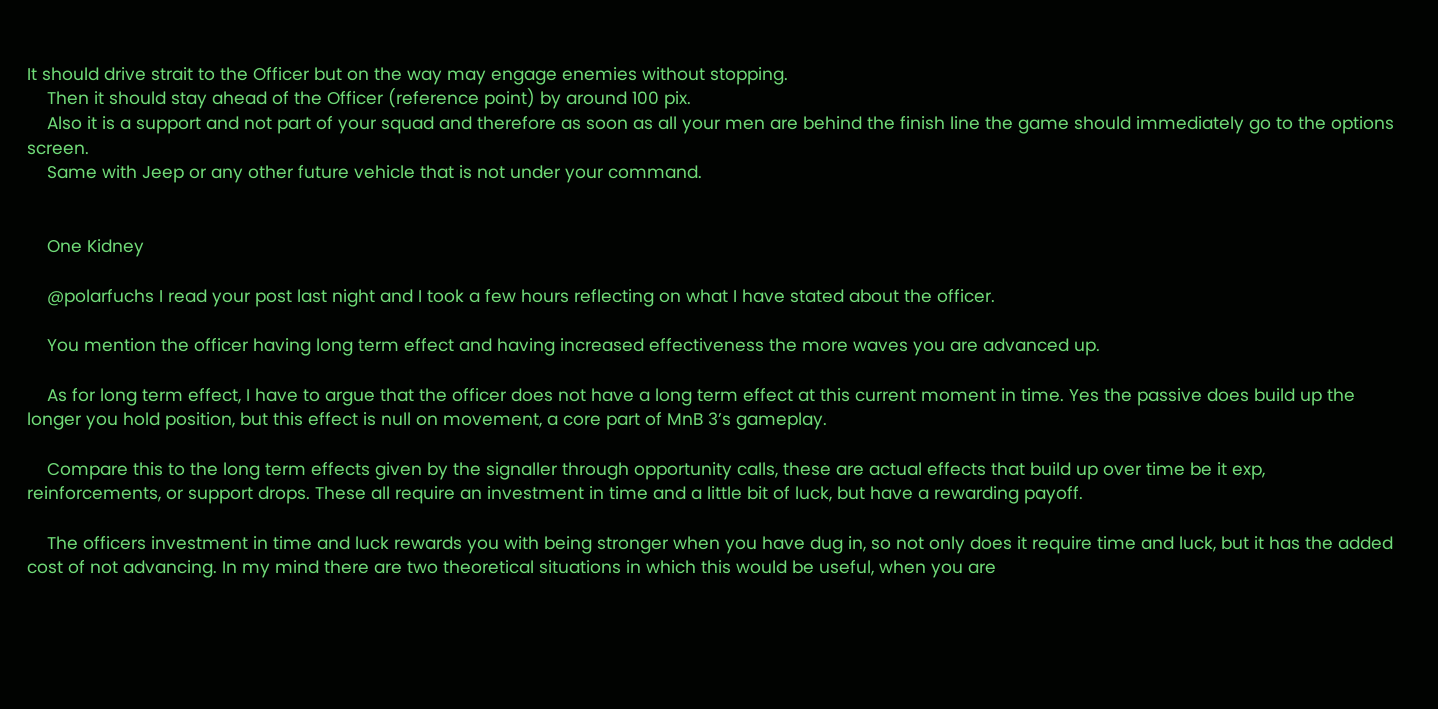It should drive strait to the Officer but on the way may engage enemies without stopping.
    Then it should stay ahead of the Officer (reference point) by around 100 pix.
    Also it is a support and not part of your squad and therefore as soon as all your men are behind the finish line the game should immediately go to the options screen.
    Same with Jeep or any other future vehicle that is not under your command.


    One Kidney

    @polarfuchs I read your post last night and I took a few hours reflecting on what I have stated about the officer.

    You mention the officer having long term effect and having increased effectiveness the more waves you are advanced up.

    As for long term effect, I have to argue that the officer does not have a long term effect at this current moment in time. Yes the passive does build up the longer you hold position, but this effect is null on movement, a core part of MnB 3’s gameplay.

    Compare this to the long term effects given by the signaller through opportunity calls, these are actual effects that build up over time be it exp, reinforcements, or support drops. These all require an investment in time and a little bit of luck, but have a rewarding payoff.

    The officers investment in time and luck rewards you with being stronger when you have dug in, so not only does it require time and luck, but it has the added cost of not advancing. In my mind there are two theoretical situations in which this would be useful, when you are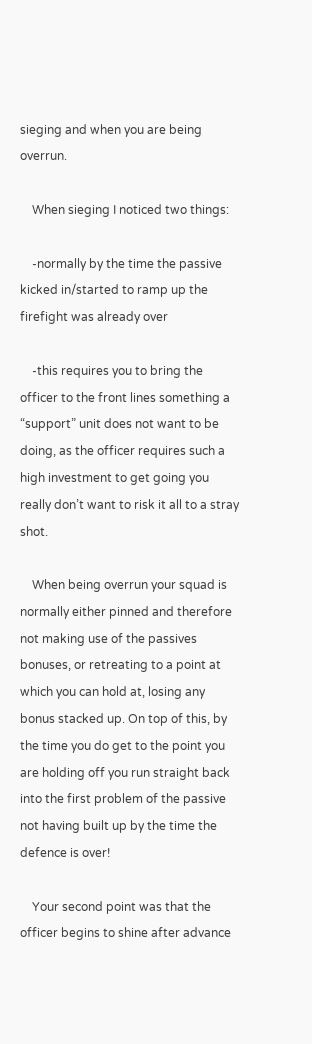sieging and when you are being overrun.

    When sieging I noticed two things:

    -normally by the time the passive kicked in/started to ramp up the firefight was already over

    -this requires you to bring the officer to the front lines something a “support” unit does not want to be doing, as the officer requires such a high investment to get going you really don’t want to risk it all to a stray shot.

    When being overrun your squad is normally either pinned and therefore not making use of the passives bonuses, or retreating to a point at which you can hold at, losing any bonus stacked up. On top of this, by the time you do get to the point you are holding off you run straight back into the first problem of the passive not having built up by the time the defence is over!

    Your second point was that the officer begins to shine after advance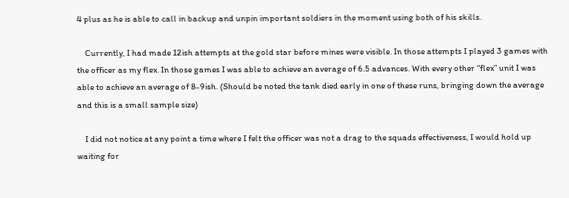4 plus as he is able to call in backup and unpin important soldiers in the moment using both of his skills.

    Currently, I had made 12ish attempts at the gold star before mines were visible. In those attempts I played 3 games with the officer as my flex. In those games I was able to achieve an average of 6.5 advances. With every other “flex” unit I was able to achieve an average of 8-9ish. (Should be noted the tank died early in one of these runs, bringing down the average and this is a small sample size)

    I did not notice at any point a time where I felt the officer was not a drag to the squads effectiveness, I would hold up waiting for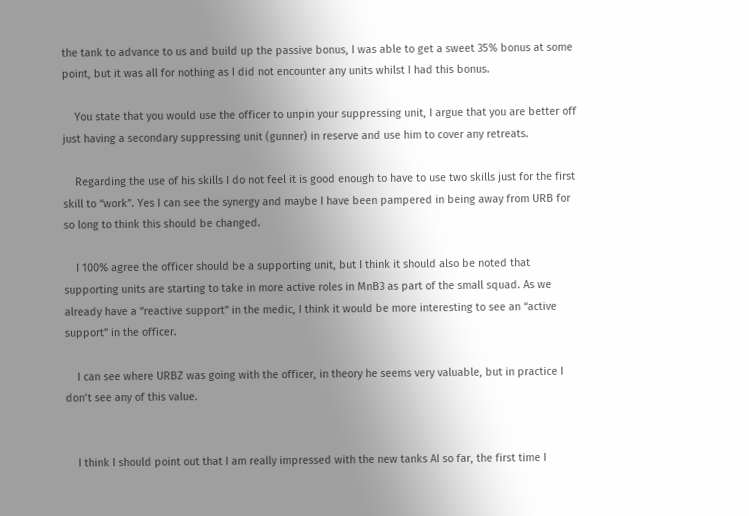the tank to advance to us and build up the passive bonus, I was able to get a sweet 35% bonus at some point, but it was all for nothing as I did not encounter any units whilst I had this bonus.

    You state that you would use the officer to unpin your suppressing unit, I argue that you are better off just having a secondary suppressing unit (gunner) in reserve and use him to cover any retreats.

    Regarding the use of his skills I do not feel it is good enough to have to use two skills just for the first skill to “work”. Yes I can see the synergy and maybe I have been pampered in being away from URB for so long to think this should be changed.

    I 100% agree the officer should be a supporting unit, but I think it should also be noted that supporting units are starting to take in more active roles in MnB3 as part of the small squad. As we already have a “reactive support” in the medic, I think it would be more interesting to see an “active support” in the officer.

    I can see where URBZ was going with the officer, in theory he seems very valuable, but in practice I don’t see any of this value.


    I think I should point out that I am really impressed with the new tanks AI so far, the first time I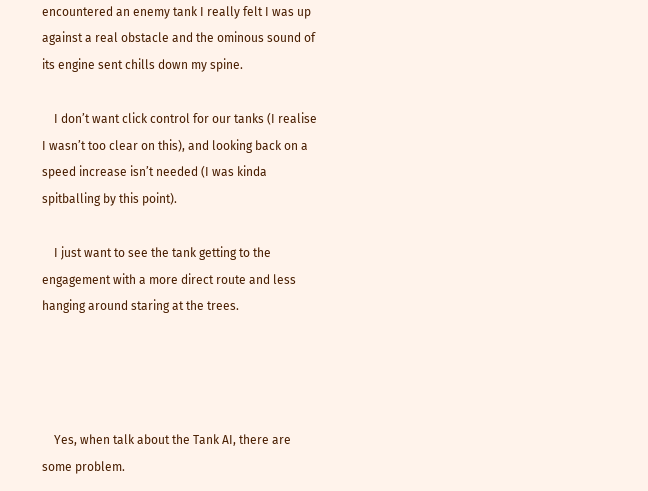encountered an enemy tank I really felt I was up against a real obstacle and the ominous sound of its engine sent chills down my spine.

    I don’t want click control for our tanks (I realise I wasn’t too clear on this), and looking back on a speed increase isn’t needed (I was kinda spitballing by this point).

    I just want to see the tank getting to the engagement with a more direct route and less hanging around staring at the trees.




    Yes, when talk about the Tank AI, there are some problem.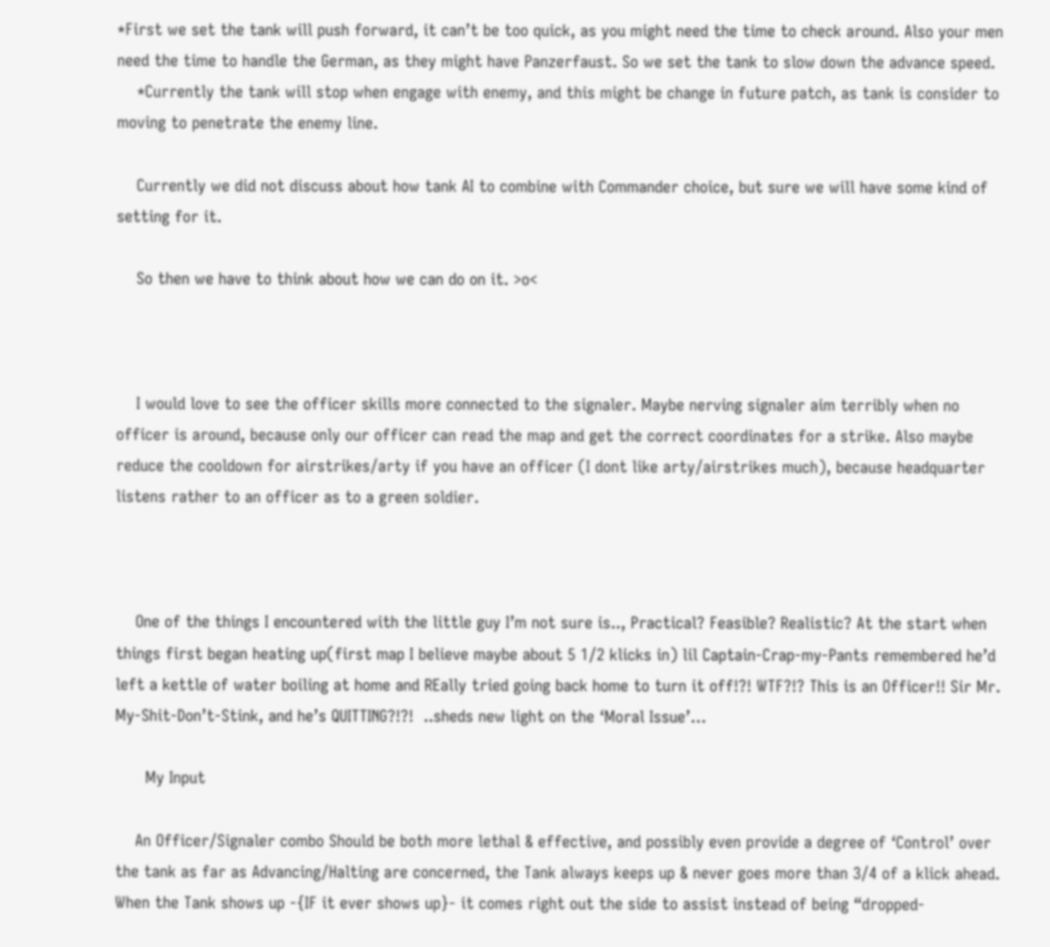*First we set the tank will push forward, it can’t be too quick, as you might need the time to check around. Also your men need the time to handle the German, as they might have Panzerfaust. So we set the tank to slow down the advance speed.
    *Currently the tank will stop when engage with enemy, and this might be change in future patch, as tank is consider to moving to penetrate the enemy line.

    Currently we did not discuss about how tank AI to combine with Commander choice, but sure we will have some kind of setting for it.

    So then we have to think about how we can do on it. >o<



    I would love to see the officer skills more connected to the signaler. Maybe nerving signaler aim terribly when no officer is around, because only our officer can read the map and get the correct coordinates for a strike. Also maybe reduce the cooldown for airstrikes/arty if you have an officer (I dont like arty/airstrikes much), because headquarter listens rather to an officer as to a green soldier.



    One of the things I encountered with the little guy I’m not sure is.., Practical? Feasible? Realistic? At the start when things first began heating up(first map I believe maybe about 5 1/2 klicks in) lil Captain-Crap-my-Pants remembered he’d left a kettle of water boiling at home and REally tried going back home to turn it off!?! WTF?!? This is an Officer!! Sir Mr. My-Shit-Don’t-Stink, and he’s QUITTING?!?!  ..sheds new light on the ‘Moral Issue’…

      My Input

    An Officer/Signaler combo Should be both more lethal & effective, and possibly even provide a degree of ‘Control’ over the tank as far as Advancing/Halting are concerned, the Tank always keeps up & never goes more than 3/4 of a klick ahead. When the Tank shows up -{IF it ever shows up}- it comes right out the side to assist instead of being “dropped-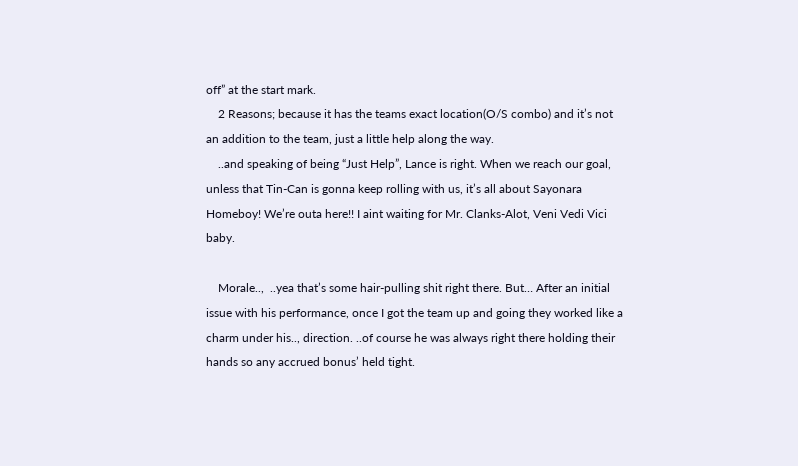off” at the start mark.
    2 Reasons; because it has the teams exact location(O/S combo) and it’s not an addition to the team, just a little help along the way.
    ..and speaking of being “Just Help”, Lance is right. When we reach our goal, unless that Tin-Can is gonna keep rolling with us, it’s all about Sayonara Homeboy! We’re outa here!! I aint waiting for Mr. Clanks-Alot, Veni Vedi Vici baby.

    Morale..,  ..yea that’s some hair-pulling shit right there. But… After an initial issue with his performance, once I got the team up and going they worked like a charm under his.., direction. ..of course he was always right there holding their hands so any accrued bonus’ held tight.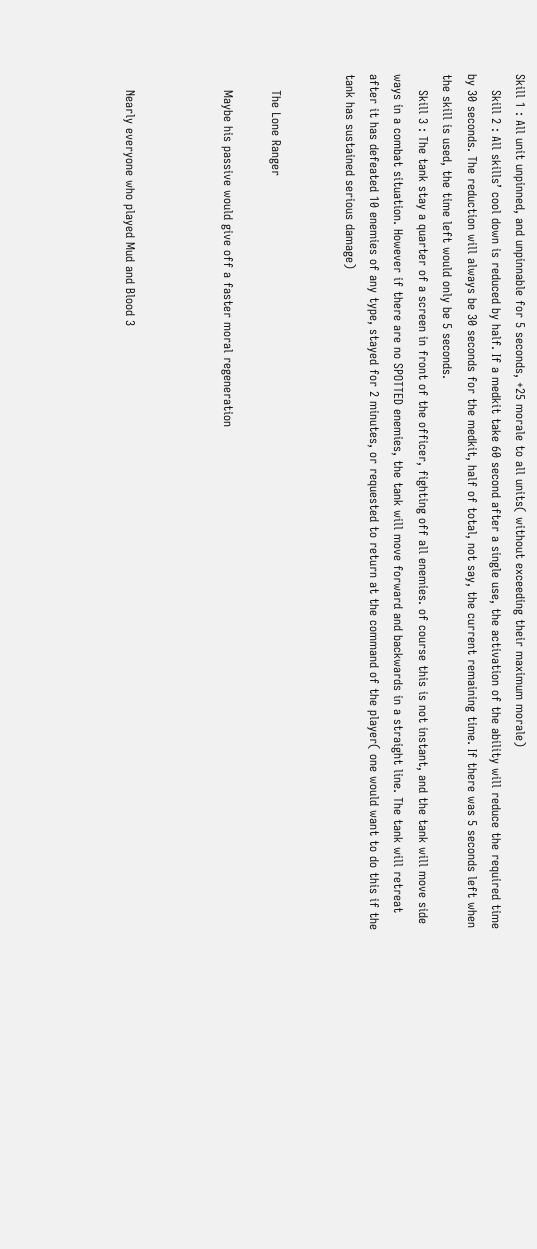Skill 1 : All unit unpinned, and unpinnable for 5 seconds, +25 morale to all units( without exceeding their maximum morale)
    Skill 2 : All skills’ cool down is reduced by half. If a medkit take 60 second after a single use, the activation of the ability will reduce the required time by 30 seconds. The reduction will always be 30 seconds for the medkit, half of total, not say, the current remaining time. If there was 5 seconds left when the skill is used, the time left would only be 5 seconds.
    Skill 3 : The tank stay a quarter of a screen in front of the officer, fighting off all enemies. of course this is not instant, and the tank will move side ways in a combat situation. However if there are no SPOTTED enemies, the tank will move forward and backwards in a straight line. The tank will retreat after it has defeated 10 enemies of any type, stayed for 2 minutes, or requested to return at the command of the player( one would want to do this if the tank has sustained serious damage)


    The Lone Ranger

    Maybe his passive would give off a faster moral regeneration



    Nearly everyone who played Mud and Blood 3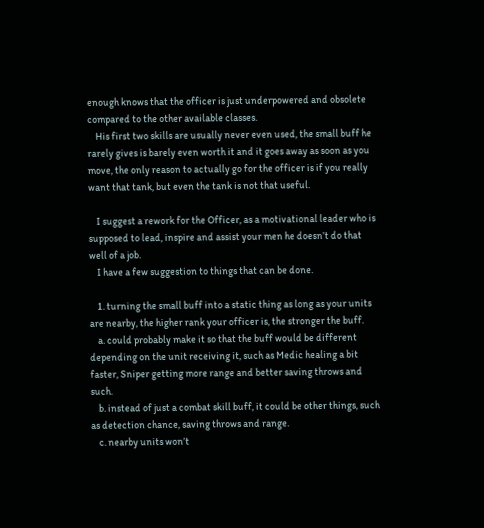enough knows that the officer is just underpowered and obsolete compared to the other available classes.
    His first two skills are usually never even used, the small buff he rarely gives is barely even worth it and it goes away as soon as you move, the only reason to actually go for the officer is if you really want that tank, but even the tank is not that useful.

    I suggest a rework for the Officer, as a motivational leader who is supposed to lead, inspire and assist your men he doesn’t do that well of a job.
    I have a few suggestion to things that can be done.

    1. turning the small buff into a static thing as long as your units are nearby, the higher rank your officer is, the stronger the buff.
    a. could probably make it so that the buff would be different depending on the unit receiving it, such as Medic healing a bit faster, Sniper getting more range and better saving throws and such.
    b. instead of just a combat skill buff, it could be other things, such as detection chance, saving throws and range.
    c. nearby units won’t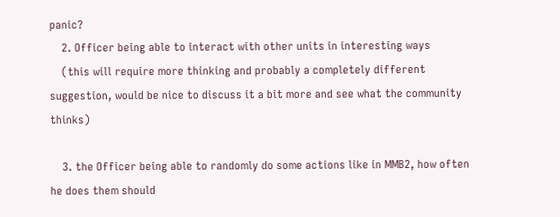panic?
    2. Officer being able to interact with other units in interesting ways
    (this will require more thinking and probably a completely different suggestion, would be nice to discuss it a bit more and see what the community thinks)

    3. the Officer being able to randomly do some actions like in MMB2, how often he does them should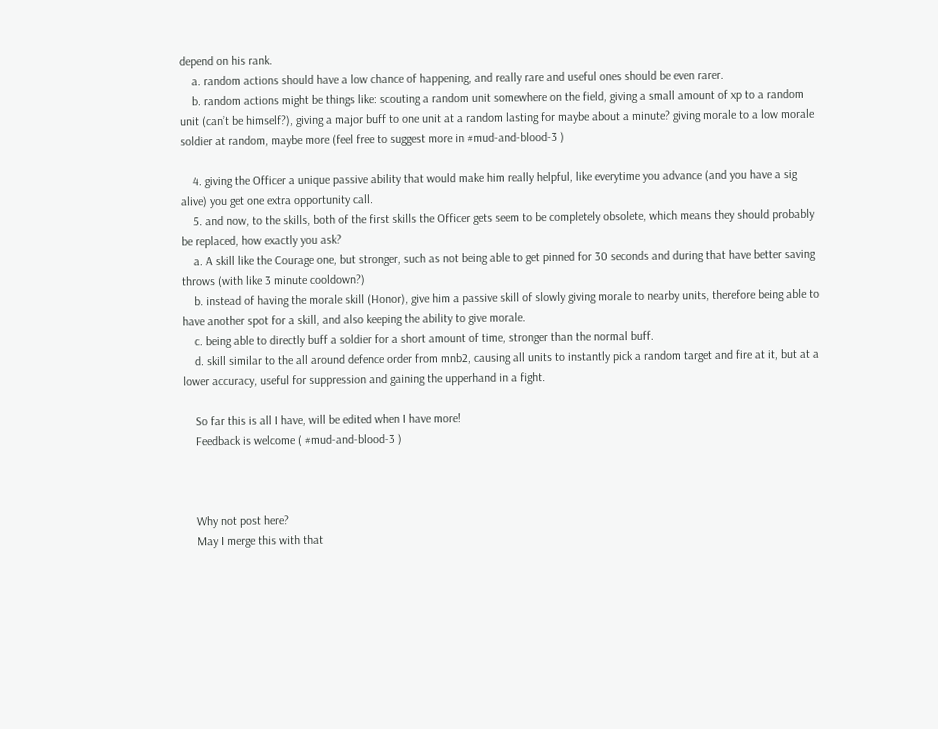depend on his rank.
    a. random actions should have a low chance of happening, and really rare and useful ones should be even rarer.
    b. random actions might be things like: scouting a random unit somewhere on the field, giving a small amount of xp to a random unit (can’t be himself?), giving a major buff to one unit at a random lasting for maybe about a minute? giving morale to a low morale soldier at random, maybe more (feel free to suggest more in #mud-and-blood-3 )

    4. giving the Officer a unique passive ability that would make him really helpful, like everytime you advance (and you have a sig alive) you get one extra opportunity call.
    5. and now, to the skills, both of the first skills the Officer gets seem to be completely obsolete, which means they should probably be replaced, how exactly you ask?
    a. A skill like the Courage one, but stronger, such as not being able to get pinned for 30 seconds and during that have better saving throws (with like 3 minute cooldown?)
    b. instead of having the morale skill (Honor), give him a passive skill of slowly giving morale to nearby units, therefore being able to have another spot for a skill, and also keeping the ability to give morale.
    c. being able to directly buff a soldier for a short amount of time, stronger than the normal buff.
    d. skill similar to the all around defence order from mnb2, causing all units to instantly pick a random target and fire at it, but at a lower accuracy, useful for suppression and gaining the upperhand in a fight.

    So far this is all I have, will be edited when I have more!
    Feedback is welcome ( #mud-and-blood-3 )



    Why not post here?
    May I merge this with that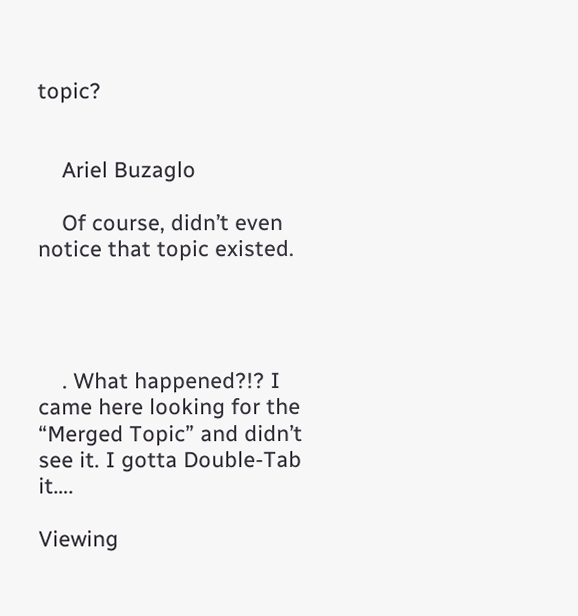topic?


    Ariel Buzaglo

    Of course, didn’t even notice that topic existed.




    . What happened?!? I came here looking for the “Merged Topic” and didn’t see it. I gotta Double-Tab it….

Viewing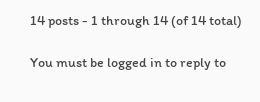14 posts - 1 through 14 (of 14 total)

You must be logged in to reply to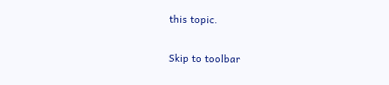this topic.

Skip to toolbar